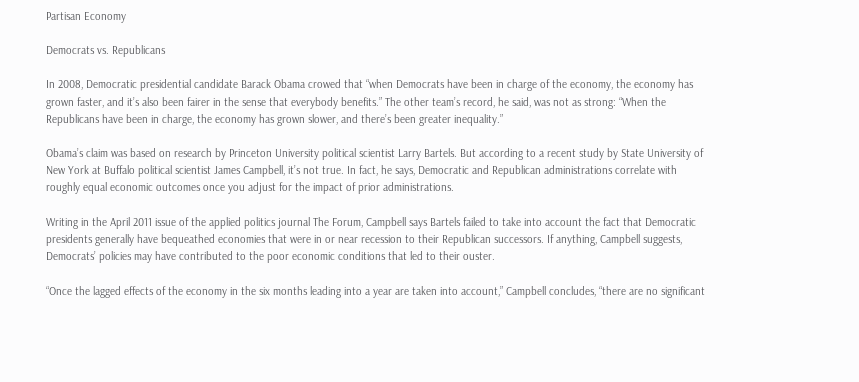Partisan Economy

Democrats vs. Republicans

In 2008, Democratic presidential candidate Barack Obama crowed that “when Democrats have been in charge of the economy, the economy has grown faster, and it’s also been fairer in the sense that everybody benefits.” The other team’s record, he said, was not as strong: “When the Republicans have been in charge, the economy has grown slower, and there’s been greater inequality.”

Obama’s claim was based on research by Princeton University political scientist Larry Bartels. But according to a recent study by State University of New York at Buffalo political scientist James Campbell, it’s not true. In fact, he says, Democratic and Republican administrations correlate with roughly equal economic outcomes once you adjust for the impact of prior administrations.

Writing in the April 2011 issue of the applied politics journal The Forum, Campbell says Bartels failed to take into account the fact that Democratic presidents generally have bequeathed economies that were in or near recession to their Republican successors. If anything, Campbell suggests, Democrats’ policies may have contributed to the poor economic conditions that led to their ouster.

“Once the lagged effects of the economy in the six months leading into a year are taken into account,” Campbell concludes, “there are no significant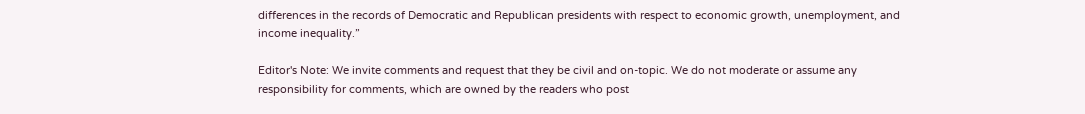differences in the records of Democratic and Republican presidents with respect to economic growth, unemployment, and income inequality.”

Editor's Note: We invite comments and request that they be civil and on-topic. We do not moderate or assume any responsibility for comments, which are owned by the readers who post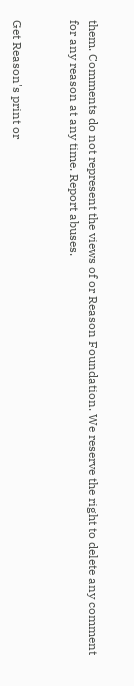them. Comments do not represent the views of or Reason Foundation. We reserve the right to delete any comment for any reason at any time. Report abuses.


Get Reason's print or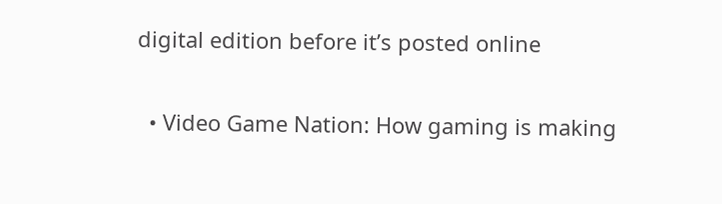digital edition before it’s posted online

  • Video Game Nation: How gaming is making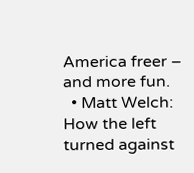America freer – and more fun.
  • Matt Welch: How the left turned against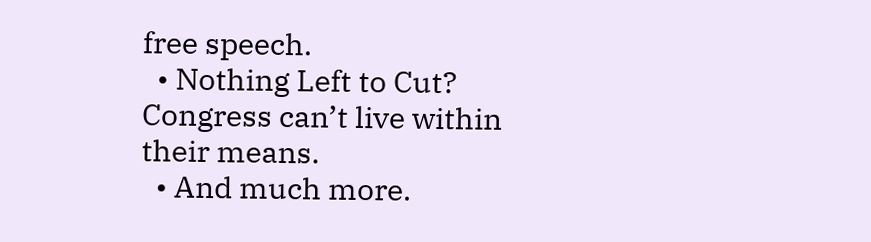free speech.
  • Nothing Left to Cut? Congress can’t live within their means.
  • And much more.